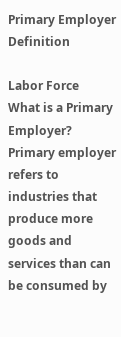Primary Employer Definition

Labor Force
What is a Primary Employer?
Primary employer refers to industries that produce more goods and services than can be consumed by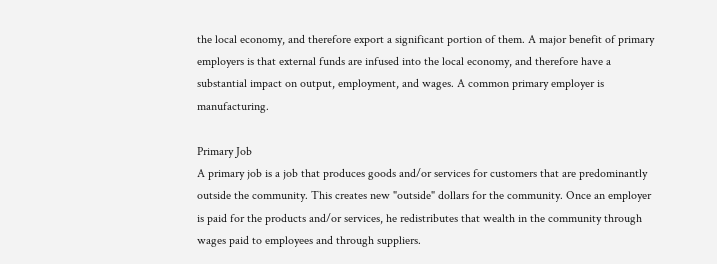the local economy, and therefore export a significant portion of them. A major benefit of primary employers is that external funds are infused into the local economy, and therefore have a substantial impact on output, employment, and wages. A common primary employer is manufacturing.

Primary Job
A primary job is a job that produces goods and/or services for customers that are predominantly outside the community. This creates new "outside" dollars for the community. Once an employer is paid for the products and/or services, he redistributes that wealth in the community through wages paid to employees and through suppliers.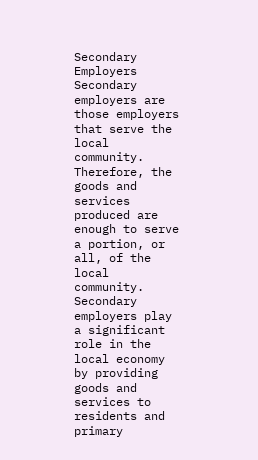Secondary Employers
Secondary employers are those employers that serve the local community. Therefore, the goods and services produced are enough to serve a portion, or all, of the local community. Secondary employers play a significant role in the local economy by providing goods and services to residents and primary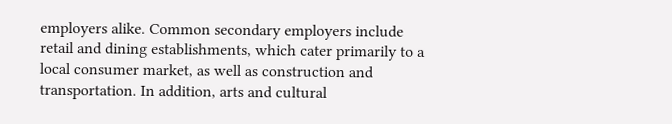employers alike. Common secondary employers include retail and dining establishments, which cater primarily to a local consumer market, as well as construction and transportation. In addition, arts and cultural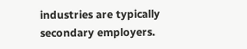industries are typically secondary employers.